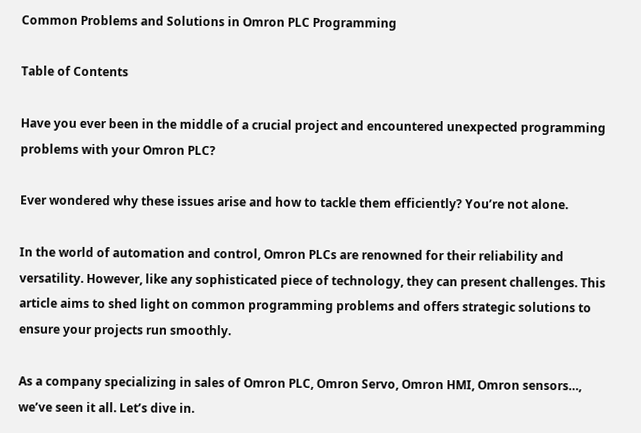Common Problems and Solutions in Omron PLC Programming

Table of Contents

Have you ever been in the middle of a crucial project and encountered unexpected programming problems with your Omron PLC?

Ever wondered why these issues arise and how to tackle them efficiently? You’re not alone.

In the world of automation and control, Omron PLCs are renowned for their reliability and versatility. However, like any sophisticated piece of technology, they can present challenges. This article aims to shed light on common programming problems and offers strategic solutions to ensure your projects run smoothly.

As a company specializing in sales of Omron PLC, Omron Servo, Omron HMI, Omron sensors…, we’ve seen it all. Let’s dive in.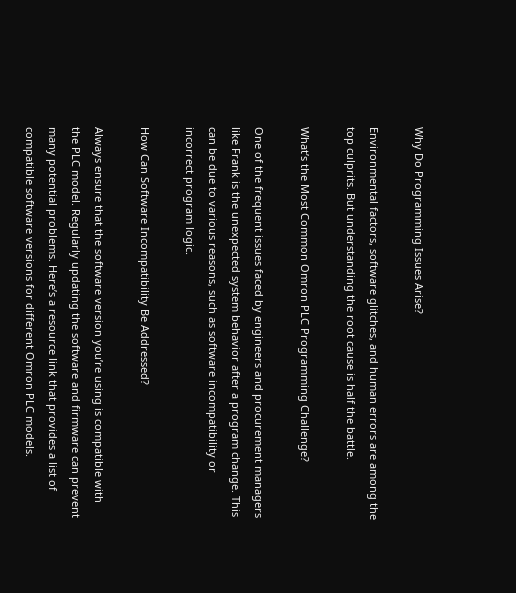Why Do Programming Issues Arise?

Environmental factors, software glitches, and human errors are among the top culprits. But understanding the root cause is half the battle.

What’s the Most Common Omron PLC Programming Challenge?

One of the frequent issues faced by engineers and procurement managers like Frank is the unexpected system behavior after a program change. This can be due to various reasons, such as software incompatibility or incorrect program logic.

How Can Software Incompatibility Be Addressed?

Always ensure that the software version you’re using is compatible with the PLC model. Regularly updating the software and firmware can prevent many potential problems. Here’s a resource link that provides a list of compatible software versions for different Omron PLC models.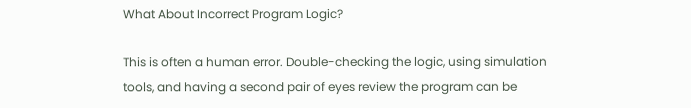What About Incorrect Program Logic?

This is often a human error. Double-checking the logic, using simulation tools, and having a second pair of eyes review the program can be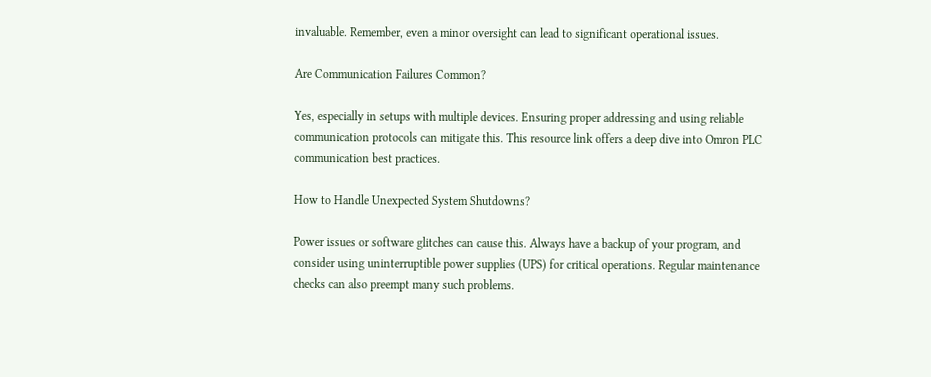invaluable. Remember, even a minor oversight can lead to significant operational issues.

Are Communication Failures Common?

Yes, especially in setups with multiple devices. Ensuring proper addressing and using reliable communication protocols can mitigate this. This resource link offers a deep dive into Omron PLC communication best practices.

How to Handle Unexpected System Shutdowns?

Power issues or software glitches can cause this. Always have a backup of your program, and consider using uninterruptible power supplies (UPS) for critical operations. Regular maintenance checks can also preempt many such problems.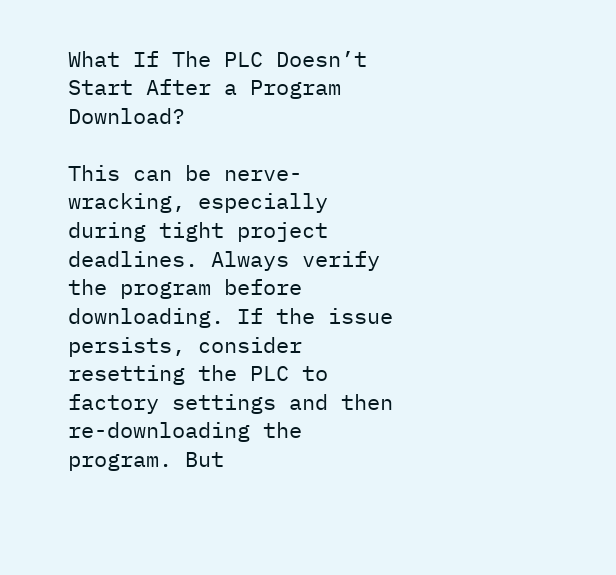What If The PLC Doesn’t Start After a Program Download?

This can be nerve-wracking, especially during tight project deadlines. Always verify the program before downloading. If the issue persists, consider resetting the PLC to factory settings and then re-downloading the program. But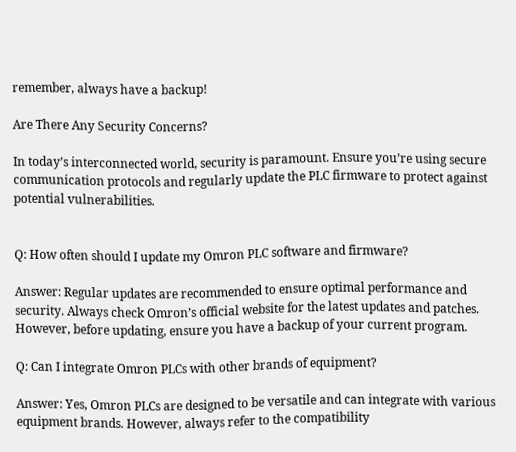remember, always have a backup!

Are There Any Security Concerns?

In today’s interconnected world, security is paramount. Ensure you’re using secure communication protocols and regularly update the PLC firmware to protect against potential vulnerabilities.


Q: How often should I update my Omron PLC software and firmware?

Answer: Regular updates are recommended to ensure optimal performance and security. Always check Omron’s official website for the latest updates and patches. However, before updating, ensure you have a backup of your current program.

Q: Can I integrate Omron PLCs with other brands of equipment?

Answer: Yes, Omron PLCs are designed to be versatile and can integrate with various equipment brands. However, always refer to the compatibility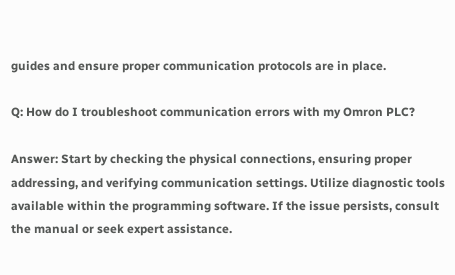guides and ensure proper communication protocols are in place.

Q: How do I troubleshoot communication errors with my Omron PLC?

Answer: Start by checking the physical connections, ensuring proper addressing, and verifying communication settings. Utilize diagnostic tools available within the programming software. If the issue persists, consult the manual or seek expert assistance.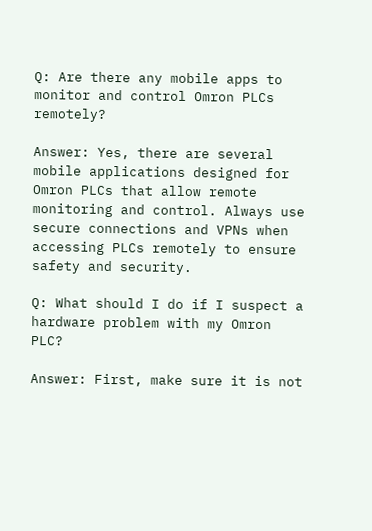Q: Are there any mobile apps to monitor and control Omron PLCs remotely?

Answer: Yes, there are several mobile applications designed for Omron PLCs that allow remote monitoring and control. Always use secure connections and VPNs when accessing PLCs remotely to ensure safety and security.

Q: What should I do if I suspect a hardware problem with my Omron PLC?

Answer: First, make sure it is not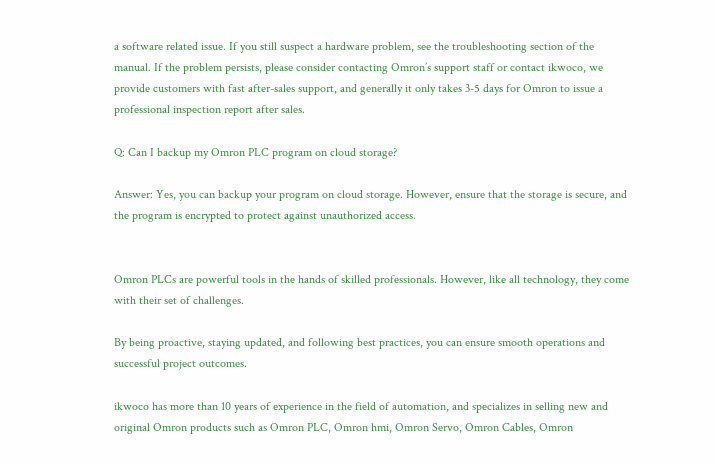a software related issue. If you still suspect a hardware problem, see the troubleshooting section of the manual. If the problem persists, please consider contacting Omron’s support staff or contact ikwoco, we provide customers with fast after-sales support, and generally it only takes 3-5 days for Omron to issue a professional inspection report after sales.

Q: Can I backup my Omron PLC program on cloud storage?

Answer: Yes, you can backup your program on cloud storage. However, ensure that the storage is secure, and the program is encrypted to protect against unauthorized access.


Omron PLCs are powerful tools in the hands of skilled professionals. However, like all technology, they come with their set of challenges.

By being proactive, staying updated, and following best practices, you can ensure smooth operations and successful project outcomes.

ikwoco has more than 10 years of experience in the field of automation, and specializes in selling new and original Omron products such as Omron PLC, Omron hmi, Omron Servo, Omron Cables, Omron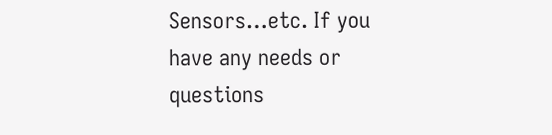Sensors…etc. If you have any needs or questions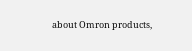about Omron products,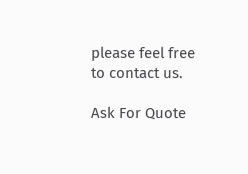please feel free to contact us.

Ask For Quote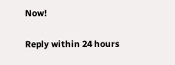Now!

Reply within 24 hours